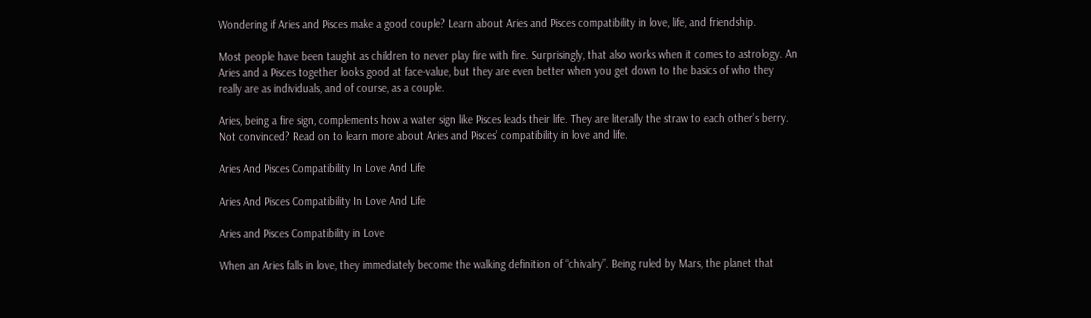Wondering if Aries and Pisces make a good couple? Learn about Aries and Pisces compatibility in love, life, and friendship.

Most people have been taught as children to never play fire with fire. Surprisingly, that also works when it comes to astrology. An Aries and a Pisces together looks good at face-value, but they are even better when you get down to the basics of who they really are as individuals, and of course, as a couple.

Aries, being a fire sign, complements how a water sign like Pisces leads their life. They are literally the straw to each other’s berry. Not convinced? Read on to learn more about Aries and Pisces’ compatibility in love and life.

Aries And Pisces Compatibility In Love And Life

Aries And Pisces Compatibility In Love And Life

Aries and Pisces Compatibility in Love

When an Aries falls in love, they immediately become the walking definition of “chivalry”. Being ruled by Mars, the planet that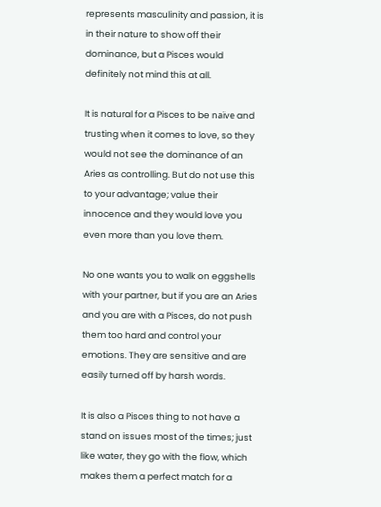represents masculinity and passion, it is in their nature to show off their dominance, but a Pisces would definitely not mind this at all.

It is natural for a Pisces to be naïve and trusting when it comes to love, so they would not see the dominance of an Aries as controlling. But do not use this to your advantage; value their innocence and they would love you even more than you love them.

No one wants you to walk on eggshells with your partner, but if you are an Aries and you are with a Pisces, do not push them too hard and control your emotions. They are sensitive and are easily turned off by harsh words.

It is also a Pisces thing to not have a stand on issues most of the times; just like water, they go with the flow, which makes them a perfect match for a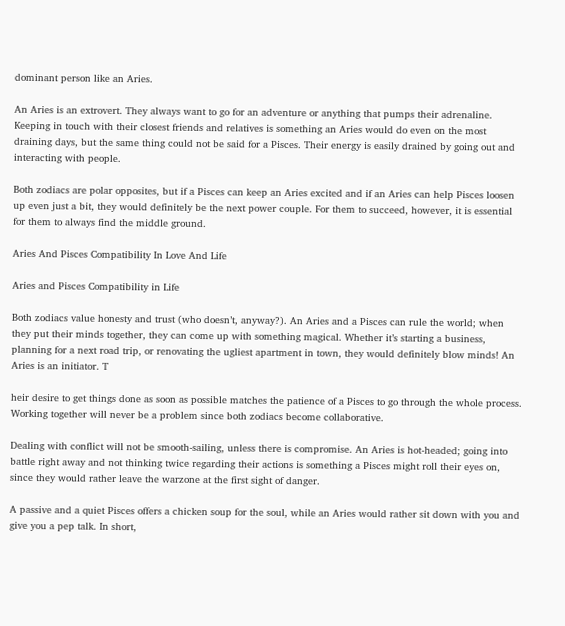dominant person like an Aries.

An Aries is an extrovert. They always want to go for an adventure or anything that pumps their adrenaline. Keeping in touch with their closest friends and relatives is something an Aries would do even on the most draining days, but the same thing could not be said for a Pisces. Their energy is easily drained by going out and interacting with people.

Both zodiacs are polar opposites, but if a Pisces can keep an Aries excited and if an Aries can help Pisces loosen up even just a bit, they would definitely be the next power couple. For them to succeed, however, it is essential for them to always find the middle ground.

Aries And Pisces Compatibility In Love And Life

Aries and Pisces Compatibility in Life

Both zodiacs value honesty and trust (who doesn’t, anyway?). An Aries and a Pisces can rule the world; when they put their minds together, they can come up with something magical. Whether it’s starting a business, planning for a next road trip, or renovating the ugliest apartment in town, they would definitely blow minds! An Aries is an initiator. T

heir desire to get things done as soon as possible matches the patience of a Pisces to go through the whole process. Working together will never be a problem since both zodiacs become collaborative.

Dealing with conflict will not be smooth-sailing, unless there is compromise. An Aries is hot-headed; going into battle right away and not thinking twice regarding their actions is something a Pisces might roll their eyes on, since they would rather leave the warzone at the first sight of danger.

A passive and a quiet Pisces offers a chicken soup for the soul, while an Aries would rather sit down with you and give you a pep talk. In short,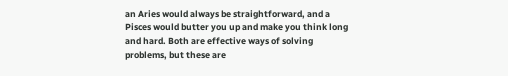an Aries would always be straightforward, and a Pisces would butter you up and make you think long and hard. Both are effective ways of solving problems, but these are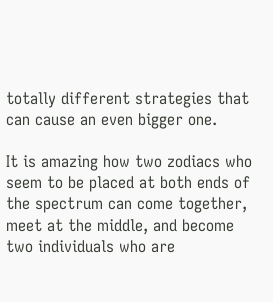totally different strategies that can cause an even bigger one.

It is amazing how two zodiacs who seem to be placed at both ends of the spectrum can come together, meet at the middle, and become two individuals who are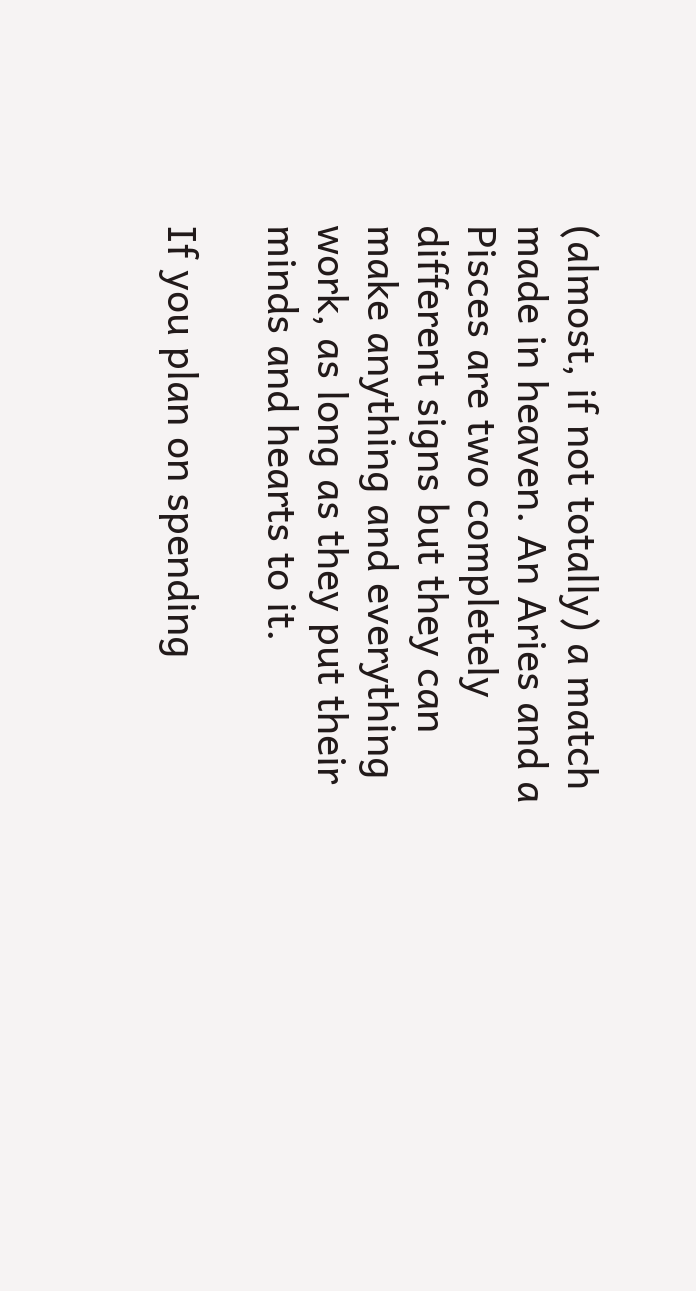(almost, if not totally) a match made in heaven. An Aries and a Pisces are two completely different signs but they can make anything and everything work, as long as they put their minds and hearts to it.

If you plan on spending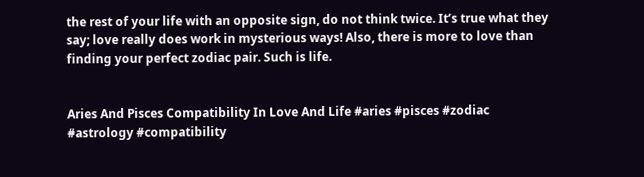the rest of your life with an opposite sign, do not think twice. It’s true what they say; love really does work in mysterious ways! Also, there is more to love than finding your perfect zodiac pair. Such is life.


Aries And Pisces Compatibility In Love And Life #aries #pisces #zodiac #astrology #compatibility